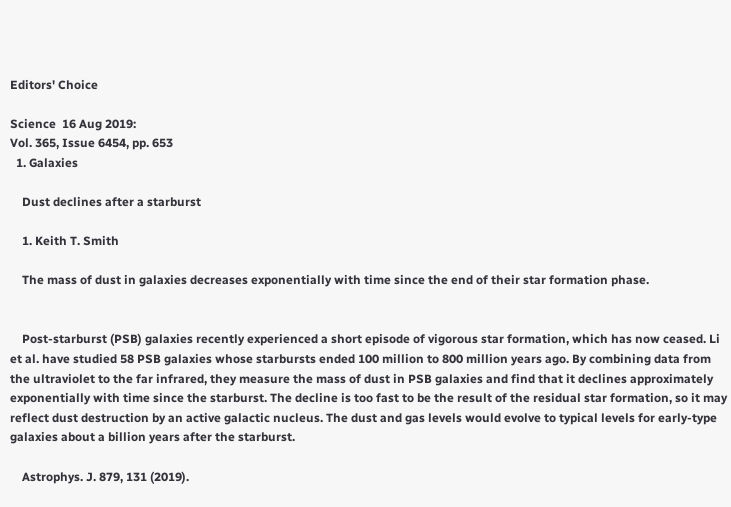Editors' Choice

Science  16 Aug 2019:
Vol. 365, Issue 6454, pp. 653
  1. Galaxies

    Dust declines after a starburst

    1. Keith T. Smith

    The mass of dust in galaxies decreases exponentially with time since the end of their star formation phase.


    Post-starburst (PSB) galaxies recently experienced a short episode of vigorous star formation, which has now ceased. Li et al. have studied 58 PSB galaxies whose starbursts ended 100 million to 800 million years ago. By combining data from the ultraviolet to the far infrared, they measure the mass of dust in PSB galaxies and find that it declines approximately exponentially with time since the starburst. The decline is too fast to be the result of the residual star formation, so it may reflect dust destruction by an active galactic nucleus. The dust and gas levels would evolve to typical levels for early-type galaxies about a billion years after the starburst.

    Astrophys. J. 879, 131 (2019).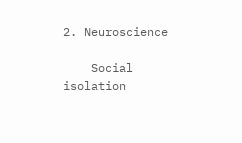2. Neuroscience

    Social isolation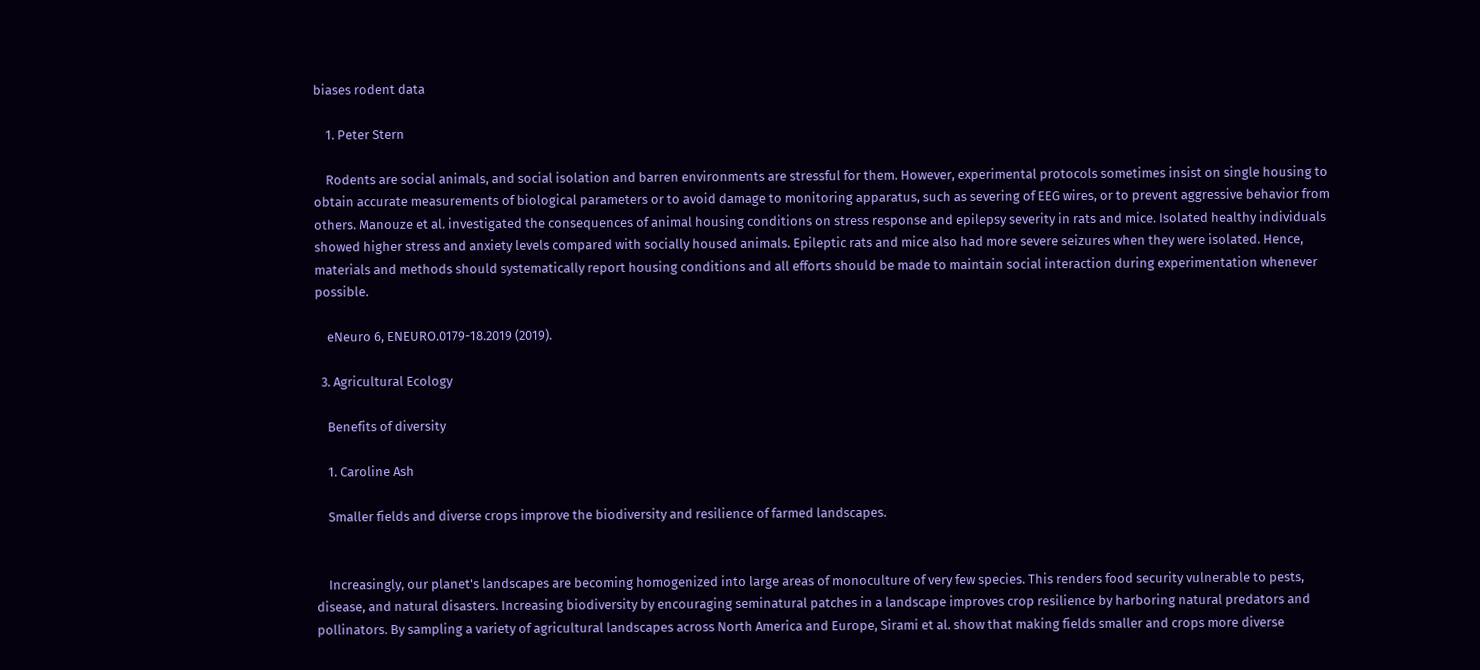biases rodent data

    1. Peter Stern

    Rodents are social animals, and social isolation and barren environments are stressful for them. However, experimental protocols sometimes insist on single housing to obtain accurate measurements of biological parameters or to avoid damage to monitoring apparatus, such as severing of EEG wires, or to prevent aggressive behavior from others. Manouze et al. investigated the consequences of animal housing conditions on stress response and epilepsy severity in rats and mice. Isolated healthy individuals showed higher stress and anxiety levels compared with socially housed animals. Epileptic rats and mice also had more severe seizures when they were isolated. Hence, materials and methods should systematically report housing conditions and all efforts should be made to maintain social interaction during experimentation whenever possible.

    eNeuro 6, ENEURO.0179-18.2019 (2019).

  3. Agricultural Ecology

    Benefits of diversity

    1. Caroline Ash

    Smaller fields and diverse crops improve the biodiversity and resilience of farmed landscapes.


    Increasingly, our planet's landscapes are becoming homogenized into large areas of monoculture of very few species. This renders food security vulnerable to pests, disease, and natural disasters. Increasing biodiversity by encouraging seminatural patches in a landscape improves crop resilience by harboring natural predators and pollinators. By sampling a variety of agricultural landscapes across North America and Europe, Sirami et al. show that making fields smaller and crops more diverse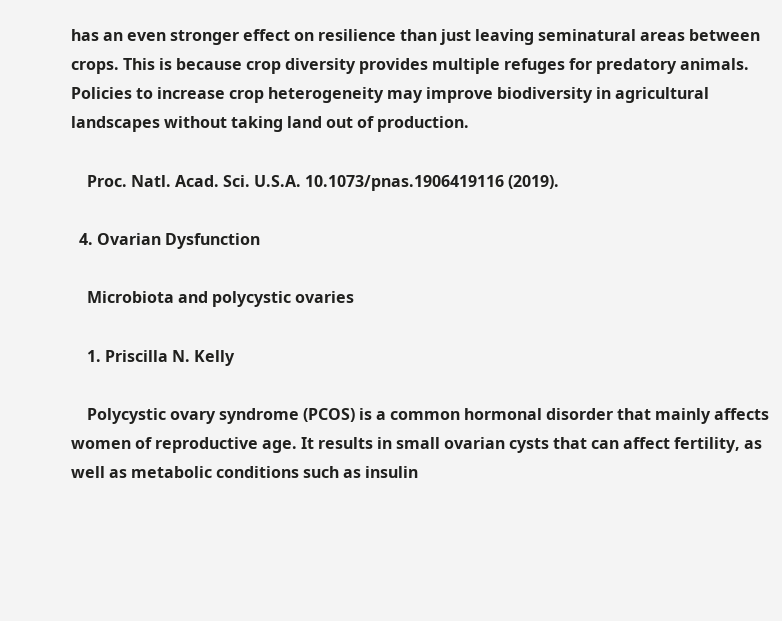has an even stronger effect on resilience than just leaving seminatural areas between crops. This is because crop diversity provides multiple refuges for predatory animals. Policies to increase crop heterogeneity may improve biodiversity in agricultural landscapes without taking land out of production.

    Proc. Natl. Acad. Sci. U.S.A. 10.1073/pnas.1906419116 (2019).

  4. Ovarian Dysfunction

    Microbiota and polycystic ovaries

    1. Priscilla N. Kelly

    Polycystic ovary syndrome (PCOS) is a common hormonal disorder that mainly affects women of reproductive age. It results in small ovarian cysts that can affect fertility, as well as metabolic conditions such as insulin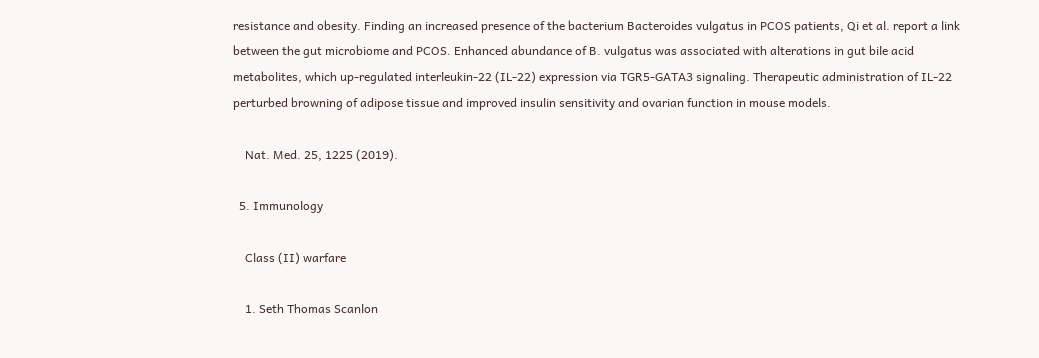resistance and obesity. Finding an increased presence of the bacterium Bacteroides vulgatus in PCOS patients, Qi et al. report a link between the gut microbiome and PCOS. Enhanced abundance of B. vulgatus was associated with alterations in gut bile acid metabolites, which up-regulated interleukin-22 (IL-22) expression via TGR5-GATA3 signaling. Therapeutic administration of IL-22 perturbed browning of adipose tissue and improved insulin sensitivity and ovarian function in mouse models.

    Nat. Med. 25, 1225 (2019).

  5. Immunology

    Class (II) warfare

    1. Seth Thomas Scanlon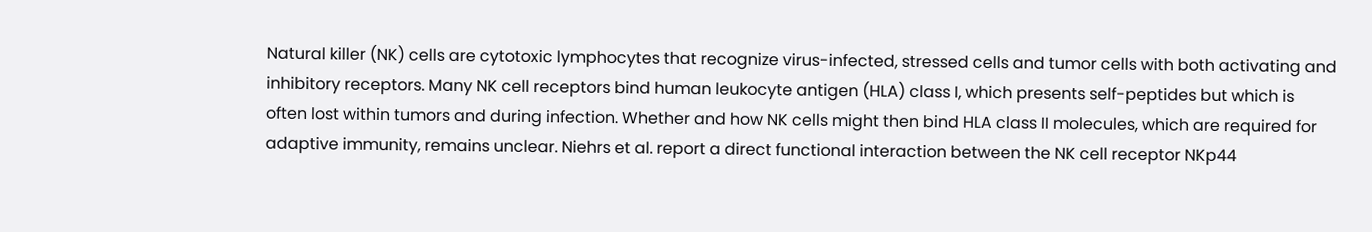Natural killer (NK) cells are cytotoxic lymphocytes that recognize virus-infected, stressed cells and tumor cells with both activating and inhibitory receptors. Many NK cell receptors bind human leukocyte antigen (HLA) class I, which presents self-peptides but which is often lost within tumors and during infection. Whether and how NK cells might then bind HLA class II molecules, which are required for adaptive immunity, remains unclear. Niehrs et al. report a direct functional interaction between the NK cell receptor NKp44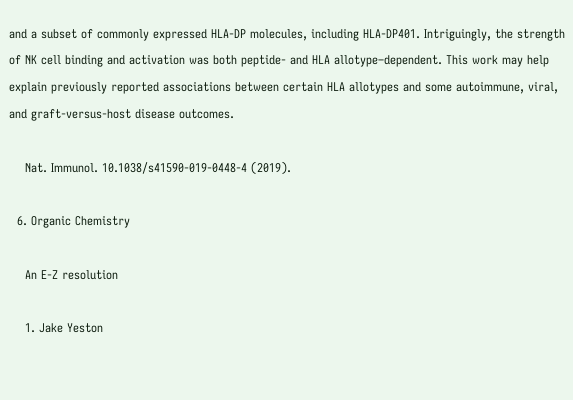and a subset of commonly expressed HLA-DP molecules, including HLA-DP401. Intriguingly, the strength of NK cell binding and activation was both peptide- and HLA allotype–dependent. This work may help explain previously reported associations between certain HLA allotypes and some autoimmune, viral, and graft-versus-host disease outcomes.

    Nat. Immunol. 10.1038/s41590-019-0448-4 (2019).

  6. Organic Chemistry

    An E-Z resolution

    1. Jake Yeston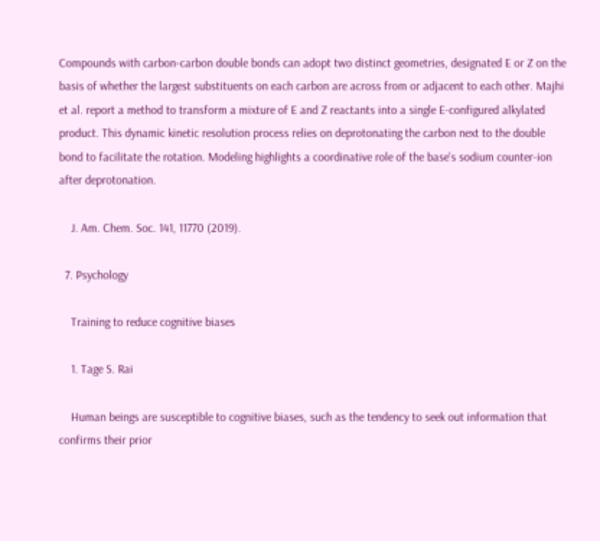Compounds with carbon-carbon double bonds can adopt two distinct geometries, designated E or Z on the basis of whether the largest substituents on each carbon are across from or adjacent to each other. Majhi et al. report a method to transform a mixture of E and Z reactants into a single E-configured alkylated product. This dynamic kinetic resolution process relies on deprotonating the carbon next to the double bond to facilitate the rotation. Modeling highlights a coordinative role of the base's sodium counter-ion after deprotonation.

    J. Am. Chem. Soc. 141, 11770 (2019).

  7. Psychology

    Training to reduce cognitive biases

    1. Tage S. Rai

    Human beings are susceptible to cognitive biases, such as the tendency to seek out information that confirms their prior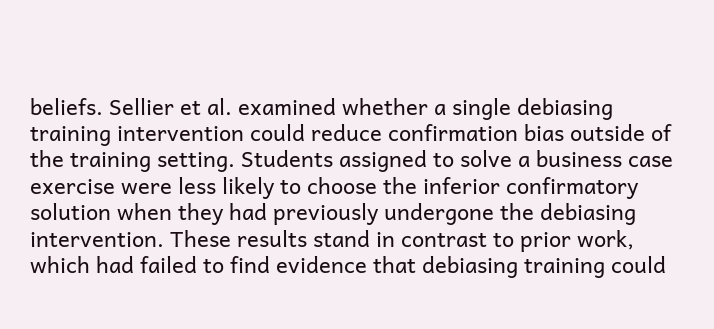beliefs. Sellier et al. examined whether a single debiasing training intervention could reduce confirmation bias outside of the training setting. Students assigned to solve a business case exercise were less likely to choose the inferior confirmatory solution when they had previously undergone the debiasing intervention. These results stand in contrast to prior work, which had failed to find evidence that debiasing training could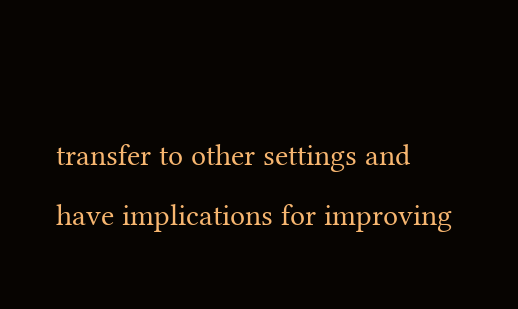transfer to other settings and have implications for improving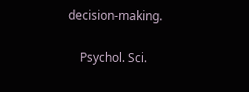decision-making.

    Psychol. Sci.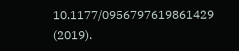10.1177/0956797619861429 (2019).